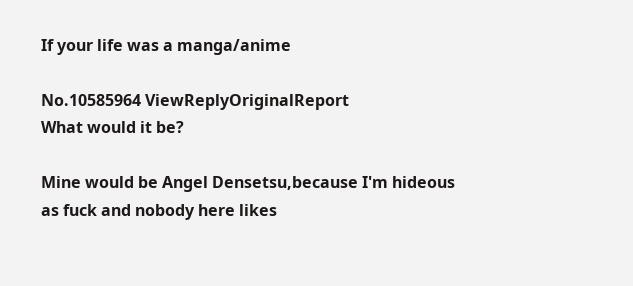If your life was a manga/anime

No.10585964 ViewReplyOriginalReport
What would it be?

Mine would be Angel Densetsu,because I'm hideous as fuck and nobody here likes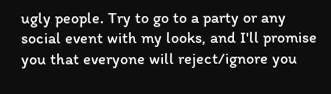ugly people. Try to go to a party or any social event with my looks, and I'll promise you that everyone will reject/ignore you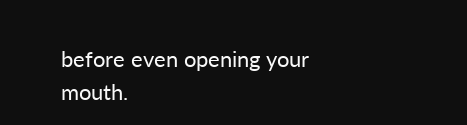before even opening your mouth.